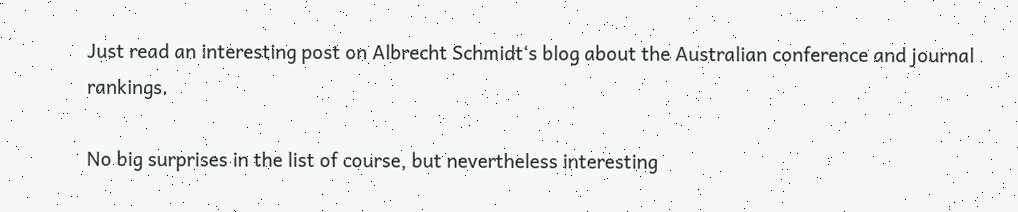Just read an interesting post on Albrecht Schmidt‘s blog about the Australian conference and journal rankings.

No big surprises in the list of course, but nevertheless interesting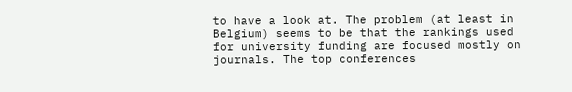to have a look at. The problem (at least in Belgium) seems to be that the rankings used for university funding are focused mostly on journals. The top conferences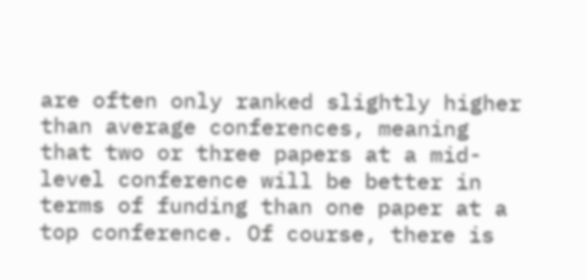are often only ranked slightly higher than average conferences, meaning that two or three papers at a mid-level conference will be better in terms of funding than one paper at a top conference. Of course, there is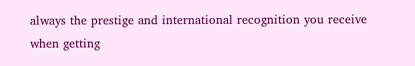always the prestige and international recognition you receive when getting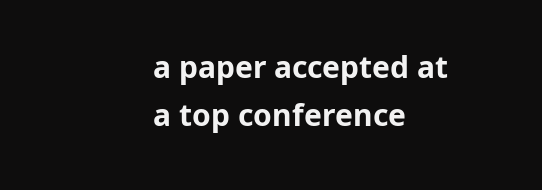a paper accepted at a top conference